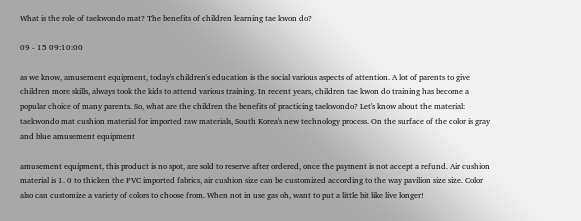What is the role of taekwondo mat? The benefits of children learning tae kwon do?

09 - 15 09:10:00

as we know, amusement equipment, today's children's education is the social various aspects of attention. A lot of parents to give children more skills, always took the kids to attend various training. In recent years, children tae kwon do training has become a popular choice of many parents. So, what are the children the benefits of practicing taekwondo? Let's know about the material: taekwondo mat cushion material for imported raw materials, South Korea's new technology process. On the surface of the color is gray and blue amusement equipment

amusement equipment, this product is no spot, are sold to reserve after ordered, once the payment is not accept a refund. Air cushion material is 1. 0 to thicken the PVC imported fabrics, air cushion size can be customized according to the way pavilion size size. Color also can customize a variety of colors to choose from. When not in use gas oh, want to put a little bit like live longer!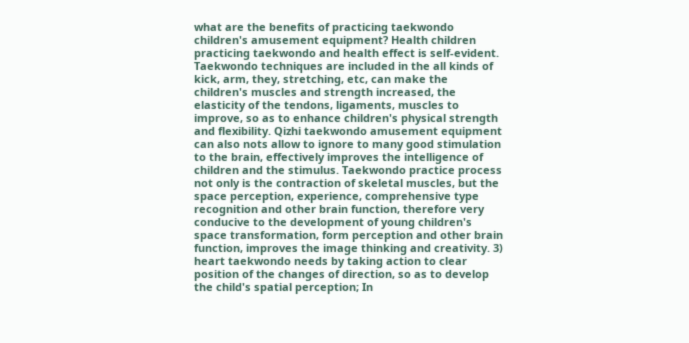what are the benefits of practicing taekwondo children's amusement equipment? Health children practicing taekwondo and health effect is self-evident. Taekwondo techniques are included in the all kinds of kick, arm, they, stretching, etc, can make the children's muscles and strength increased, the elasticity of the tendons, ligaments, muscles to improve, so as to enhance children's physical strength and flexibility. Qizhi taekwondo amusement equipment can also nots allow to ignore to many good stimulation to the brain, effectively improves the intelligence of children and the stimulus. Taekwondo practice process not only is the contraction of skeletal muscles, but the space perception, experience, comprehensive type recognition and other brain function, therefore very conducive to the development of young children's space transformation, form perception and other brain function, improves the image thinking and creativity. 3) heart taekwondo needs by taking action to clear position of the changes of direction, so as to develop the child's spatial perception; In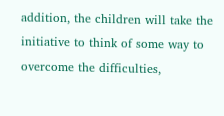addition, the children will take the initiative to think of some way to overcome the difficulties,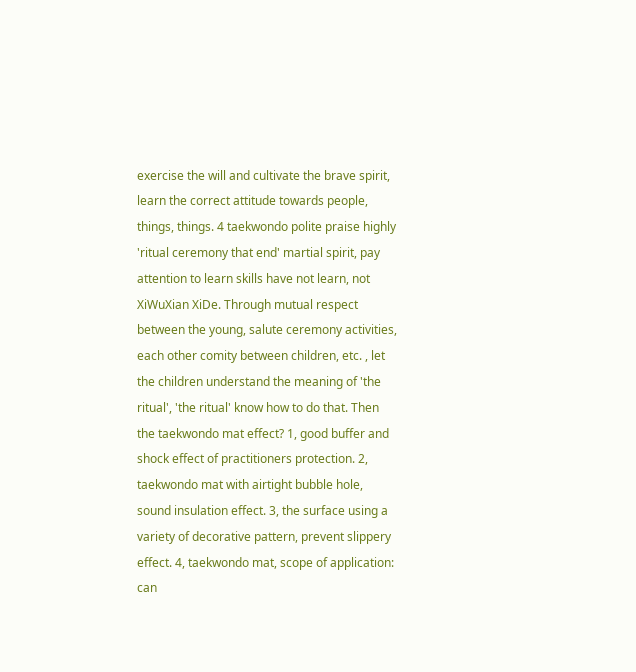exercise the will and cultivate the brave spirit, learn the correct attitude towards people, things, things. 4 taekwondo polite praise highly 'ritual ceremony that end' martial spirit, pay attention to learn skills have not learn, not XiWuXian XiDe. Through mutual respect between the young, salute ceremony activities, each other comity between children, etc. , let the children understand the meaning of 'the ritual', 'the ritual' know how to do that. Then the taekwondo mat effect? 1, good buffer and shock effect of practitioners protection. 2, taekwondo mat with airtight bubble hole, sound insulation effect. 3, the surface using a variety of decorative pattern, prevent slippery effect. 4, taekwondo mat, scope of application: can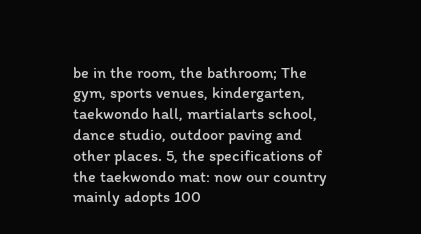be in the room, the bathroom; The gym, sports venues, kindergarten, taekwondo hall, martialarts school, dance studio, outdoor paving and other places. 5, the specifications of the taekwondo mat: now our country mainly adopts 100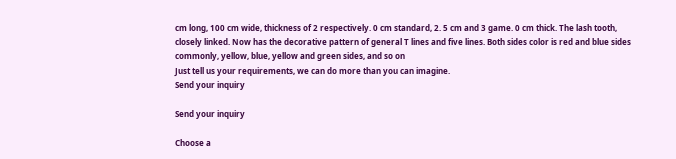cm long, 100 cm wide, thickness of 2 respectively. 0 cm standard, 2. 5 cm and 3 game. 0 cm thick. The lash tooth, closely linked. Now has the decorative pattern of general T lines and five lines. Both sides color is red and blue sides commonly, yellow, blue, yellow and green sides, and so on
Just tell us your requirements, we can do more than you can imagine.
Send your inquiry

Send your inquiry

Choose a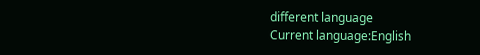different language
Current language:English